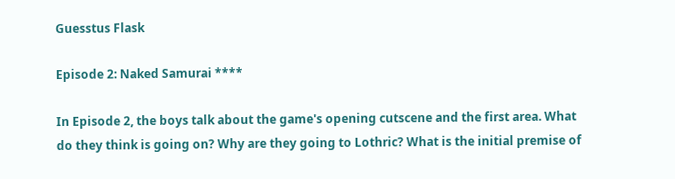Guesstus Flask

Episode 2: Naked Samurai ****

In Episode 2, the boys talk about the game's opening cutscene and the first area. What do they think is going on? Why are they going to Lothric? What is the initial premise of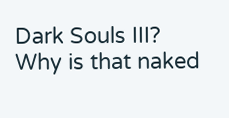Dark Souls III? Why is that naked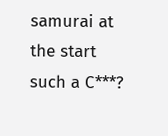samurai at the start such a C***?